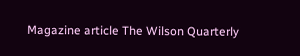Magazine article The Wilson Quarterly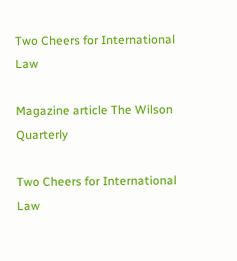Two Cheers for International Law

Magazine article The Wilson Quarterly

Two Cheers for International Law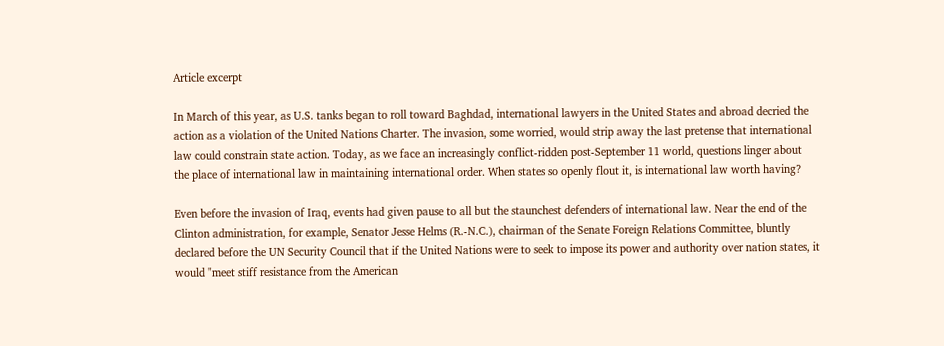Article excerpt

In March of this year, as U.S. tanks began to roll toward Baghdad, international lawyers in the United States and abroad decried the action as a violation of the United Nations Charter. The invasion, some worried, would strip away the last pretense that international law could constrain state action. Today, as we face an increasingly conflict-ridden post-September 11 world, questions linger about the place of international law in maintaining international order. When states so openly flout it, is international law worth having?

Even before the invasion of Iraq, events had given pause to all but the staunchest defenders of international law. Near the end of the Clinton administration, for example, Senator Jesse Helms (R.-N.C.), chairman of the Senate Foreign Relations Committee, bluntly declared before the UN Security Council that if the United Nations were to seek to impose its power and authority over nation states, it would "meet stiff resistance from the American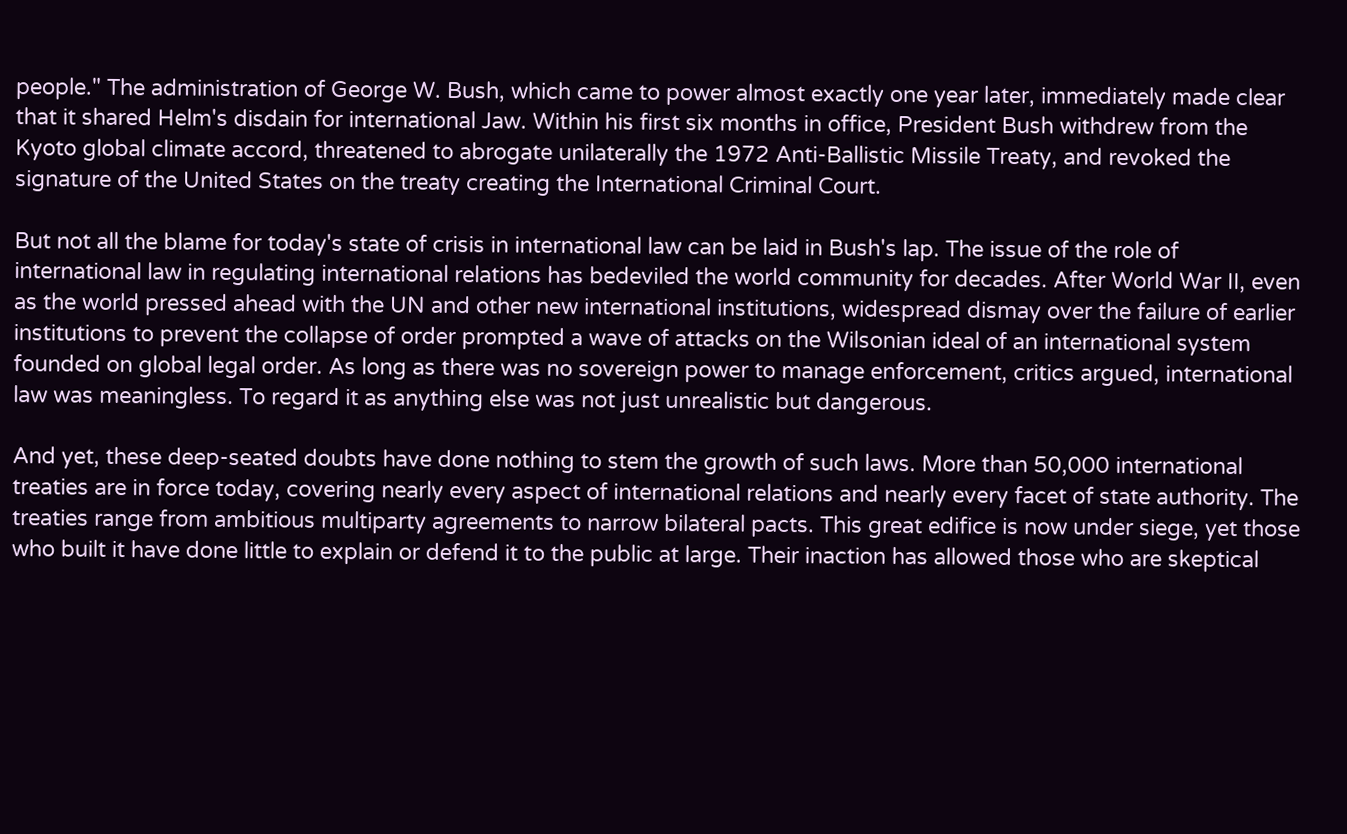people." The administration of George W. Bush, which came to power almost exactly one year later, immediately made clear that it shared Helm's disdain for international Jaw. Within his first six months in office, President Bush withdrew from the Kyoto global climate accord, threatened to abrogate unilaterally the 1972 Anti-Ballistic Missile Treaty, and revoked the signature of the United States on the treaty creating the International Criminal Court.

But not all the blame for today's state of crisis in international law can be laid in Bush's lap. The issue of the role of international law in regulating international relations has bedeviled the world community for decades. After World War II, even as the world pressed ahead with the UN and other new international institutions, widespread dismay over the failure of earlier institutions to prevent the collapse of order prompted a wave of attacks on the Wilsonian ideal of an international system founded on global legal order. As long as there was no sovereign power to manage enforcement, critics argued, international law was meaningless. To regard it as anything else was not just unrealistic but dangerous.

And yet, these deep-seated doubts have done nothing to stem the growth of such laws. More than 50,000 international treaties are in force today, covering nearly every aspect of international relations and nearly every facet of state authority. The treaties range from ambitious multiparty agreements to narrow bilateral pacts. This great edifice is now under siege, yet those who built it have done little to explain or defend it to the public at large. Their inaction has allowed those who are skeptical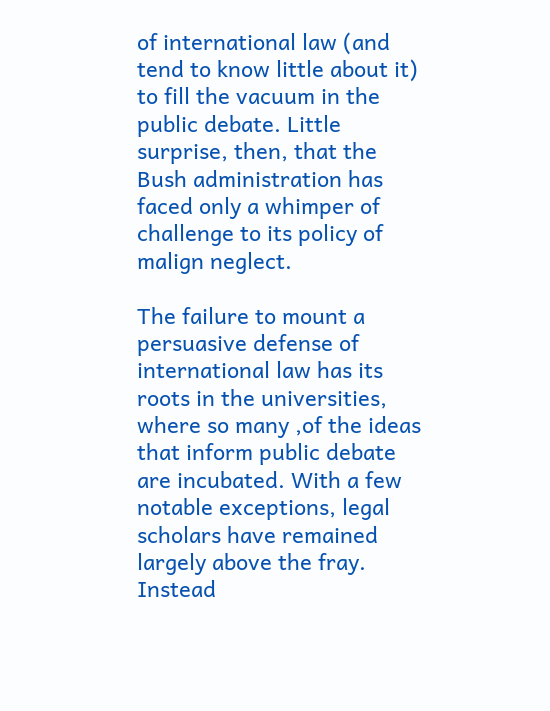of international law (and tend to know little about it) to fill the vacuum in the public debate. Little surprise, then, that the Bush administration has faced only a whimper of challenge to its policy of malign neglect.

The failure to mount a persuasive defense of international law has its roots in the universities, where so many ,of the ideas that inform public debate are incubated. With a few notable exceptions, legal scholars have remained largely above the fray. Instead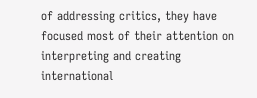of addressing critics, they have focused most of their attention on interpreting and creating international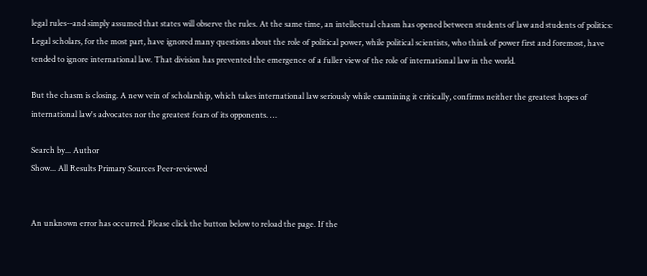legal rules--and simply assumed that states will observe the rules. At the same time, an intellectual chasm has opened between students of law and students of politics: Legal scholars, for the most part, have ignored many questions about the role of political power, while political scientists, who think of power first and foremost, have tended to ignore international law. That division has prevented the emergence of a fuller view of the role of international law in the world.

But the chasm is closing. A new vein of scholarship, which takes international law seriously while examining it critically, confirms neither the greatest hopes of international law's advocates nor the greatest fears of its opponents. …

Search by... Author
Show... All Results Primary Sources Peer-reviewed


An unknown error has occurred. Please click the button below to reload the page. If the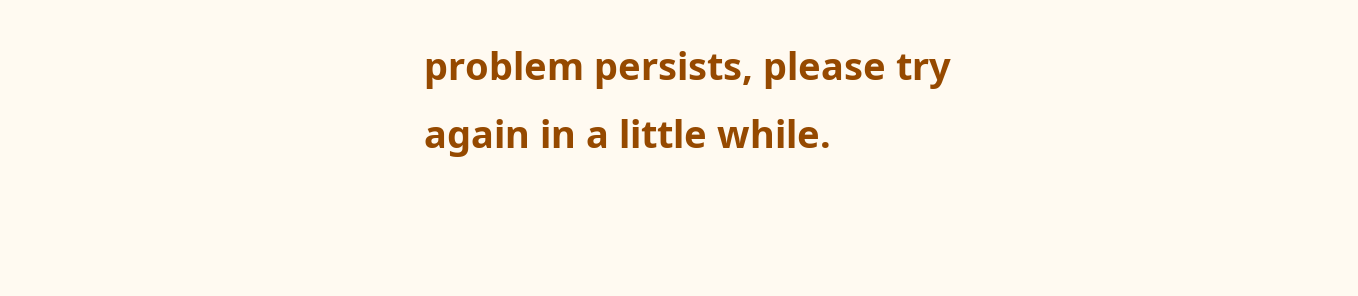problem persists, please try again in a little while.